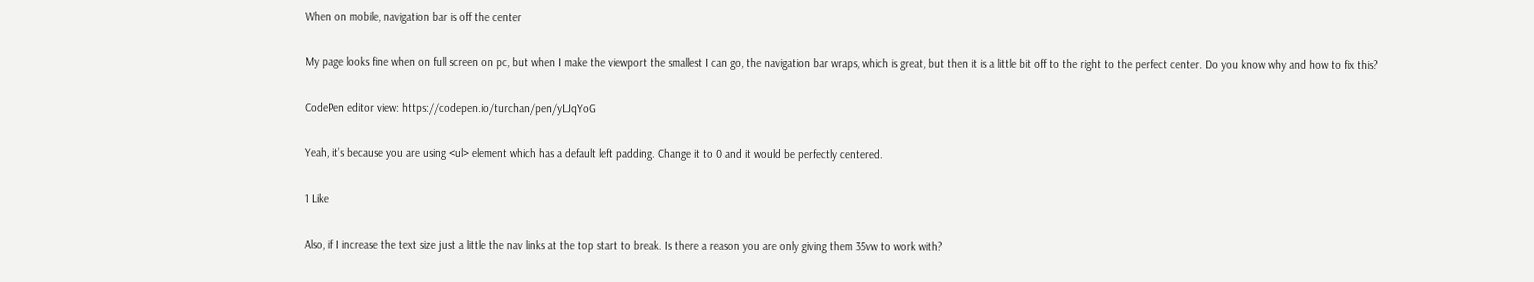When on mobile, navigation bar is off the center

My page looks fine when on full screen on pc, but when I make the viewport the smallest I can go, the navigation bar wraps, which is great, but then it is a little bit off to the right to the perfect center. Do you know why and how to fix this?

CodePen editor view: https://codepen.io/turchan/pen/yLJqYoG

Yeah, it’s because you are using <ul> element which has a default left padding. Change it to 0 and it would be perfectly centered.

1 Like

Also, if I increase the text size just a little the nav links at the top start to break. Is there a reason you are only giving them 35vw to work with?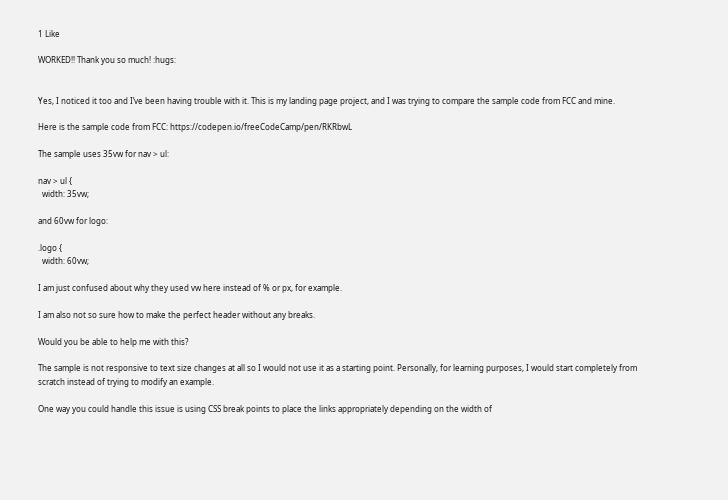1 Like

WORKED!! Thank you so much! :hugs:


Yes, I noticed it too and I’ve been having trouble with it. This is my landing page project, and I was trying to compare the sample code from FCC and mine.

Here is the sample code from FCC: https://codepen.io/freeCodeCamp/pen/RKRbwL

The sample uses 35vw for nav > ul:

nav > ul {
  width: 35vw;

and 60vw for logo:

.logo {
  width: 60vw;

I am just confused about why they used vw here instead of % or px, for example.

I am also not so sure how to make the perfect header without any breaks.

Would you be able to help me with this?

The sample is not responsive to text size changes at all so I would not use it as a starting point. Personally, for learning purposes, I would start completely from scratch instead of trying to modify an example.

One way you could handle this issue is using CSS break points to place the links appropriately depending on the width of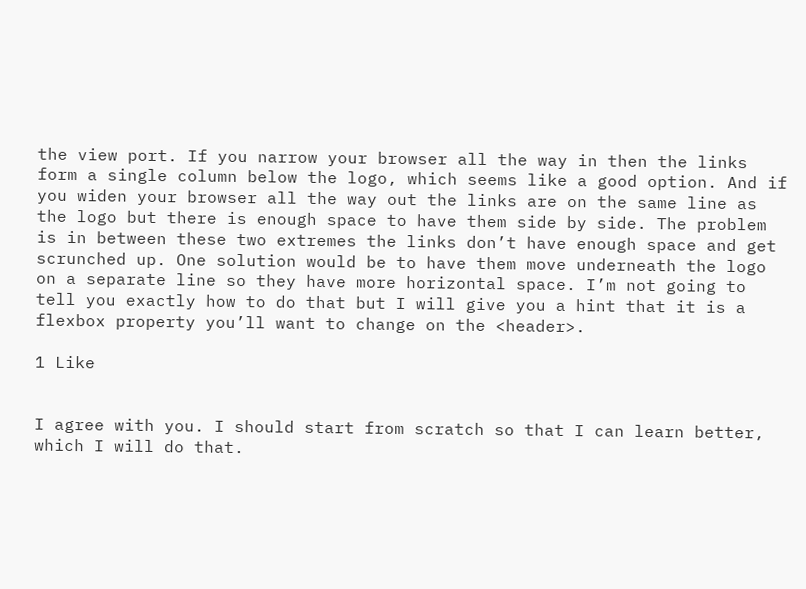the view port. If you narrow your browser all the way in then the links form a single column below the logo, which seems like a good option. And if you widen your browser all the way out the links are on the same line as the logo but there is enough space to have them side by side. The problem is in between these two extremes the links don’t have enough space and get scrunched up. One solution would be to have them move underneath the logo on a separate line so they have more horizontal space. I’m not going to tell you exactly how to do that but I will give you a hint that it is a flexbox property you’ll want to change on the <header>.

1 Like


I agree with you. I should start from scratch so that I can learn better, which I will do that.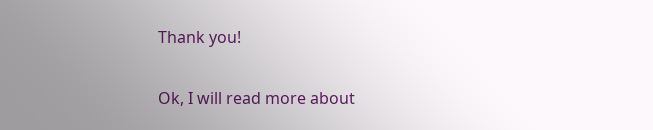Thank you!

Ok, I will read more about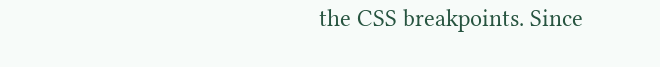the CSS breakpoints. Since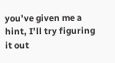you’ve given me a hint, I’ll try figuring it out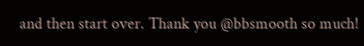and then start over. Thank you @bbsmooth so much!